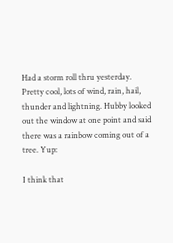Had a storm roll thru yesterday. Pretty cool, lots of wind, rain, hail, thunder and lightning. Hubby looked out the window at one point and said there was a rainbow coming out of a tree. Yup:

I think that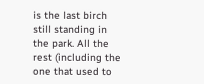is the last birch still standing in the park. All the rest (including the one that used to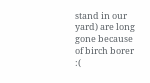stand in our yard) are long gone because of birch borer :(